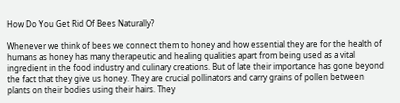How Do You Get Rid Of Bees Naturally?

Whenever we think of bees we connect them to honey and how essential they are for the health of humans as honey has many therapeutic and healing qualities apart from being used as a vital ingredient in the food industry and culinary creations. But of late their importance has gone beyond the fact that they give us honey. They are crucial pollinators and carry grains of pollen between plants on their bodies using their hairs. They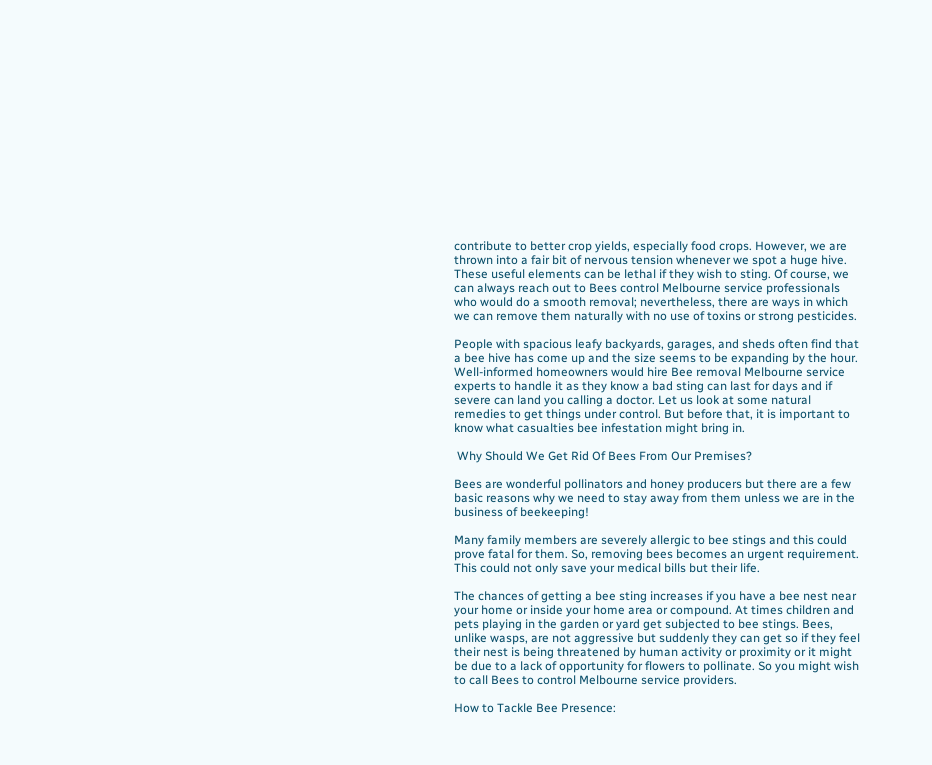contribute to better crop yields, especially food crops. However, we are thrown into a fair bit of nervous tension whenever we spot a huge hive. These useful elements can be lethal if they wish to sting. Of course, we can always reach out to Bees control Melbourne service professionals who would do a smooth removal; nevertheless, there are ways in which we can remove them naturally with no use of toxins or strong pesticides.

People with spacious leafy backyards, garages, and sheds often find that a bee hive has come up and the size seems to be expanding by the hour. Well-informed homeowners would hire Bee removal Melbourne service experts to handle it as they know a bad sting can last for days and if severe can land you calling a doctor. Let us look at some natural remedies to get things under control. But before that, it is important to know what casualties bee infestation might bring in.

 Why Should We Get Rid Of Bees From Our Premises?

Bees are wonderful pollinators and honey producers but there are a few basic reasons why we need to stay away from them unless we are in the business of beekeeping!

Many family members are severely allergic to bee stings and this could prove fatal for them. So, removing bees becomes an urgent requirement. This could not only save your medical bills but their life.

The chances of getting a bee sting increases if you have a bee nest near your home or inside your home area or compound. At times children and pets playing in the garden or yard get subjected to bee stings. Bees, unlike wasps, are not aggressive but suddenly they can get so if they feel their nest is being threatened by human activity or proximity or it might be due to a lack of opportunity for flowers to pollinate. So you might wish to call Bees to control Melbourne service providers.

How to Tackle Bee Presence: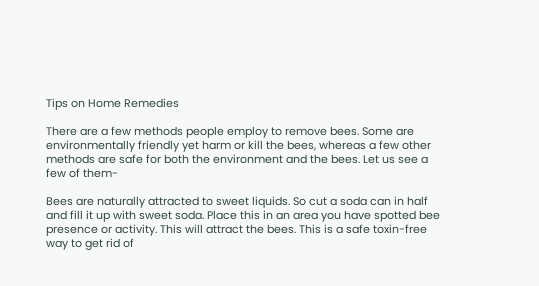Tips on Home Remedies

There are a few methods people employ to remove bees. Some are environmentally friendly yet harm or kill the bees, whereas a few other methods are safe for both the environment and the bees. Let us see a few of them-

Bees are naturally attracted to sweet liquids. So cut a soda can in half and fill it up with sweet soda. Place this in an area you have spotted bee presence or activity. This will attract the bees. This is a safe toxin-free way to get rid of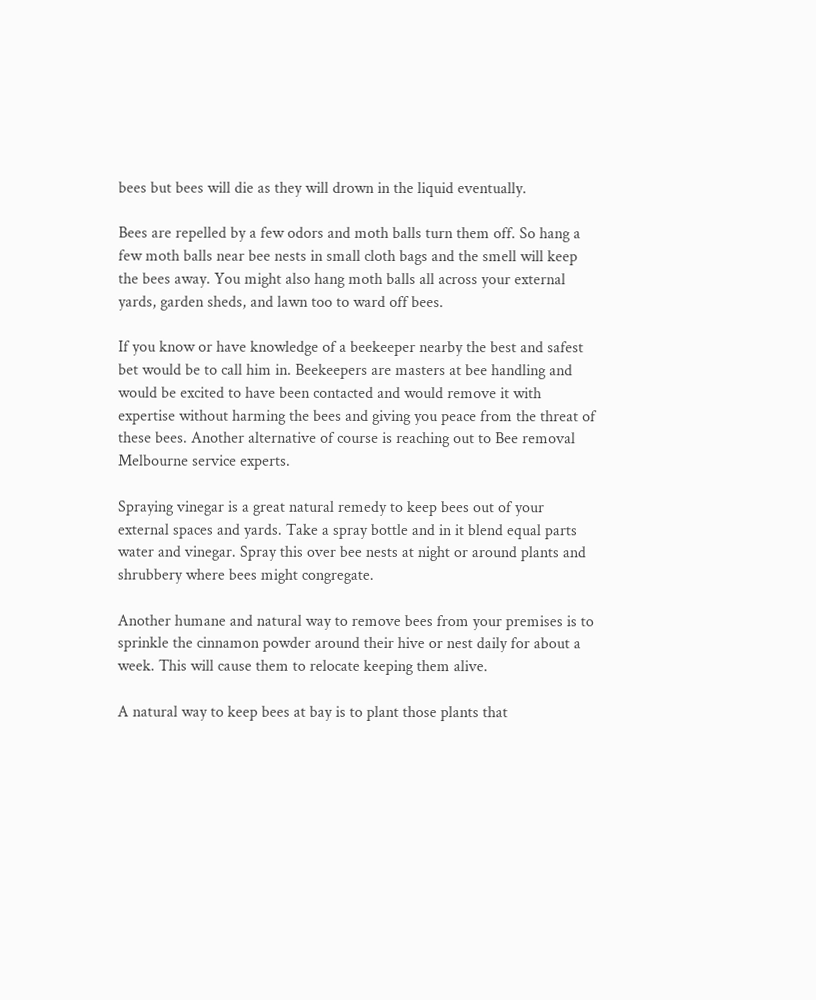bees but bees will die as they will drown in the liquid eventually.

Bees are repelled by a few odors and moth balls turn them off. So hang a few moth balls near bee nests in small cloth bags and the smell will keep the bees away. You might also hang moth balls all across your external yards, garden sheds, and lawn too to ward off bees.

If you know or have knowledge of a beekeeper nearby the best and safest bet would be to call him in. Beekeepers are masters at bee handling and would be excited to have been contacted and would remove it with expertise without harming the bees and giving you peace from the threat of these bees. Another alternative of course is reaching out to Bee removal Melbourne service experts.

Spraying vinegar is a great natural remedy to keep bees out of your external spaces and yards. Take a spray bottle and in it blend equal parts water and vinegar. Spray this over bee nests at night or around plants and shrubbery where bees might congregate.

Another humane and natural way to remove bees from your premises is to sprinkle the cinnamon powder around their hive or nest daily for about a week. This will cause them to relocate keeping them alive.

A natural way to keep bees at bay is to plant those plants that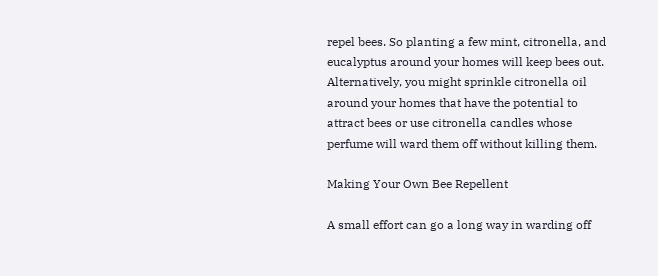repel bees. So planting a few mint, citronella, and eucalyptus around your homes will keep bees out. Alternatively, you might sprinkle citronella oil around your homes that have the potential to attract bees or use citronella candles whose perfume will ward them off without killing them.

Making Your Own Bee Repellent

A small effort can go a long way in warding off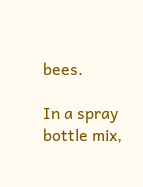bees.

In a spray bottle mix,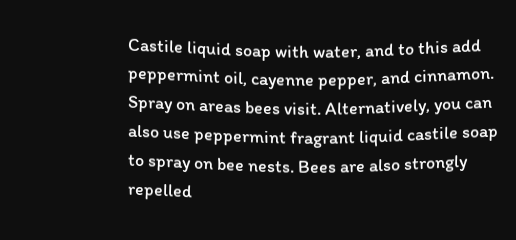Castile liquid soap with water, and to this add peppermint oil, cayenne pepper, and cinnamon. Spray on areas bees visit. Alternatively, you can also use peppermint fragrant liquid castile soap to spray on bee nests. Bees are also strongly repelled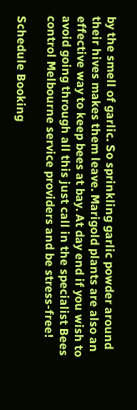by the smell of garlic. So sprinkling garlic powder around their hives makes them leave. Marigold plants are also an effective way to keep bees at bay. At day end if you wish to avoid going through all this just call in the specialist Bees control Melbourne service providers and be stress-free!

Schedule Booking